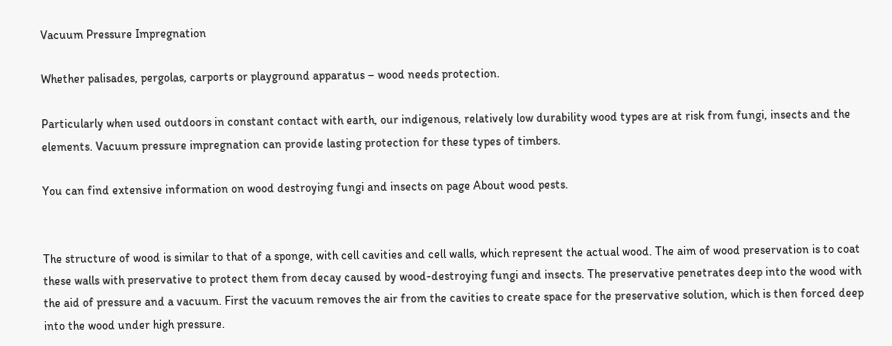Vacuum Pressure Impregnation

Whether palisades, pergolas, carports or playground apparatus – wood needs protection.

Particularly when used outdoors in constant contact with earth, our indigenous, relatively low durability wood types are at risk from fungi, insects and the elements. Vacuum pressure impregnation can provide lasting protection for these types of timbers.

You can find extensive information on wood destroying fungi and insects on page About wood pests.


The structure of wood is similar to that of a sponge, with cell cavities and cell walls, which represent the actual wood. The aim of wood preservation is to coat these walls with preservative to protect them from decay caused by wood-destroying fungi and insects. The preservative penetrates deep into the wood with the aid of pressure and a vacuum. First the vacuum removes the air from the cavities to create space for the preservative solution, which is then forced deep into the wood under high pressure.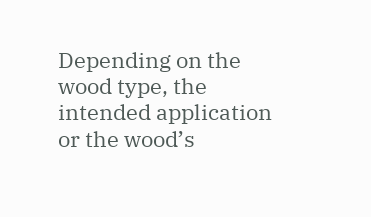Depending on the wood type, the intended application or the wood’s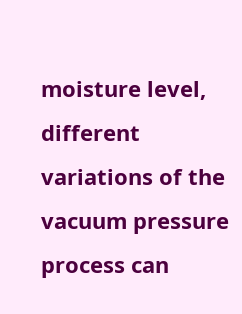moisture level, different variations of the vacuum pressure process can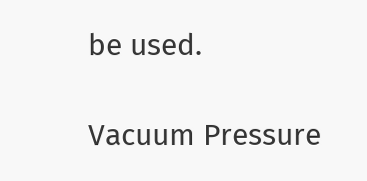be used.

Vacuum Pressure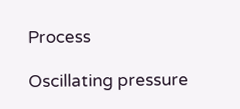Process

Oscillating pressure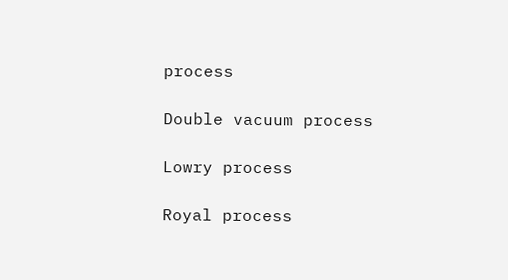process

Double vacuum process

Lowry process

Royal process